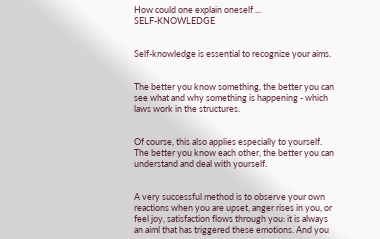How could one explain oneself ...                              SELF-KNOWLEDGE


Self-knowledge is essential to recognize your aims.


The better you know something, the better you can see what and why something is happening - which laws work in the structures.


Of course, this also applies especially to yourself. The better you know each other, the better you can understand and deal with yourself.


A very successful method is to observe your own reactions when you are upset, anger rises in you, or feel joy, satisfaction flows through you: it is always an aiml that has triggered these emotions. And you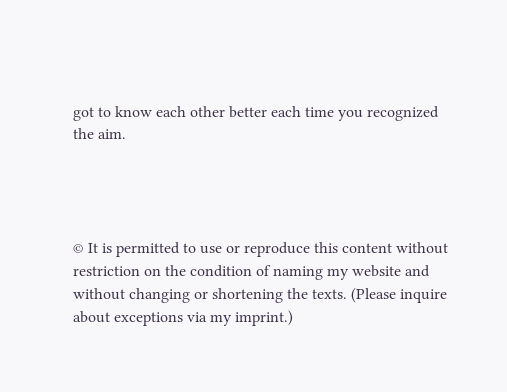got to know each other better each time you recognized the aim.




© It is permitted to use or reproduce this content without restriction on the condition of naming my website and without changing or shortening the texts. (Please inquire about exceptions via my imprint.)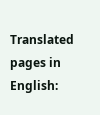Translated pages in English: